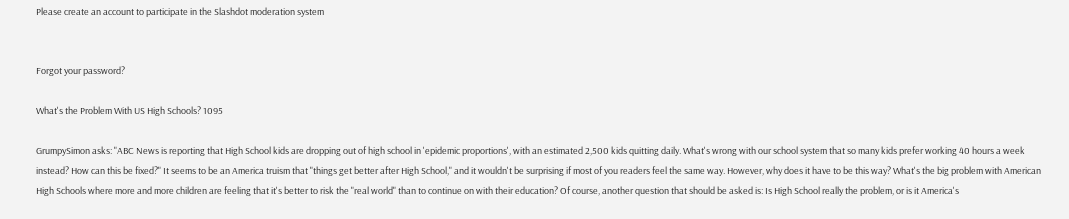Please create an account to participate in the Slashdot moderation system


Forgot your password?

What's the Problem With US High Schools? 1095

GrumpySimon asks: "ABC News is reporting that High School kids are dropping out of high school in 'epidemic proportions', with an estimated 2,500 kids quitting daily. What's wrong with our school system that so many kids prefer working 40 hours a week instead? How can this be fixed?" It seems to be an America truism that "things get better after High School," and it wouldn't be surprising if most of you readers feel the same way. However, why does it have to be this way? What's the big problem with American High Schools where more and more children are feeling that it's better to risk the "real world" than to continue on with their education? Of course, another question that should be asked is: Is High School really the problem, or is it America's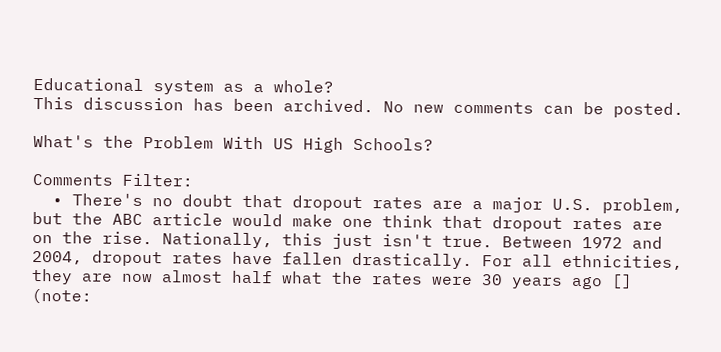Educational system as a whole?
This discussion has been archived. No new comments can be posted.

What's the Problem With US High Schools?

Comments Filter:
  • There's no doubt that dropout rates are a major U.S. problem, but the ABC article would make one think that dropout rates are on the rise. Nationally, this just isn't true. Between 1972 and 2004, dropout rates have fallen drastically. For all ethnicities, they are now almost half what the rates were 30 years ago [] (note: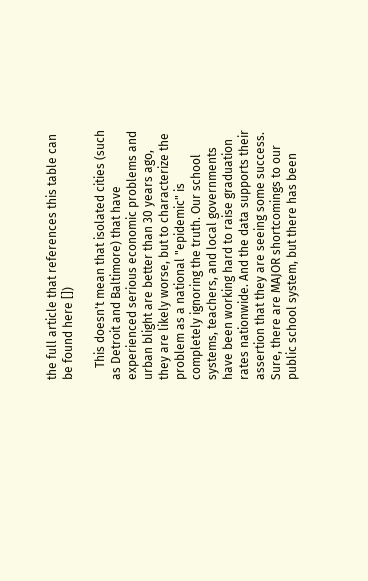the full article that references this table can be found here [])

    This doesn't mean that isolated cities (such as Detroit and Baltimore) that have experienced serious economic problems and urban blight are better than 30 years ago, they are likely worse, but to characterize the problem as a national "epidemic" is completely ignoring the truth. Our school systems, teachers, and local governments have been working hard to raise graduation rates nationwide. And the data supports their assertion that they are seeing some success. Sure, there are MAJOR shortcomings to our public school system, but there has been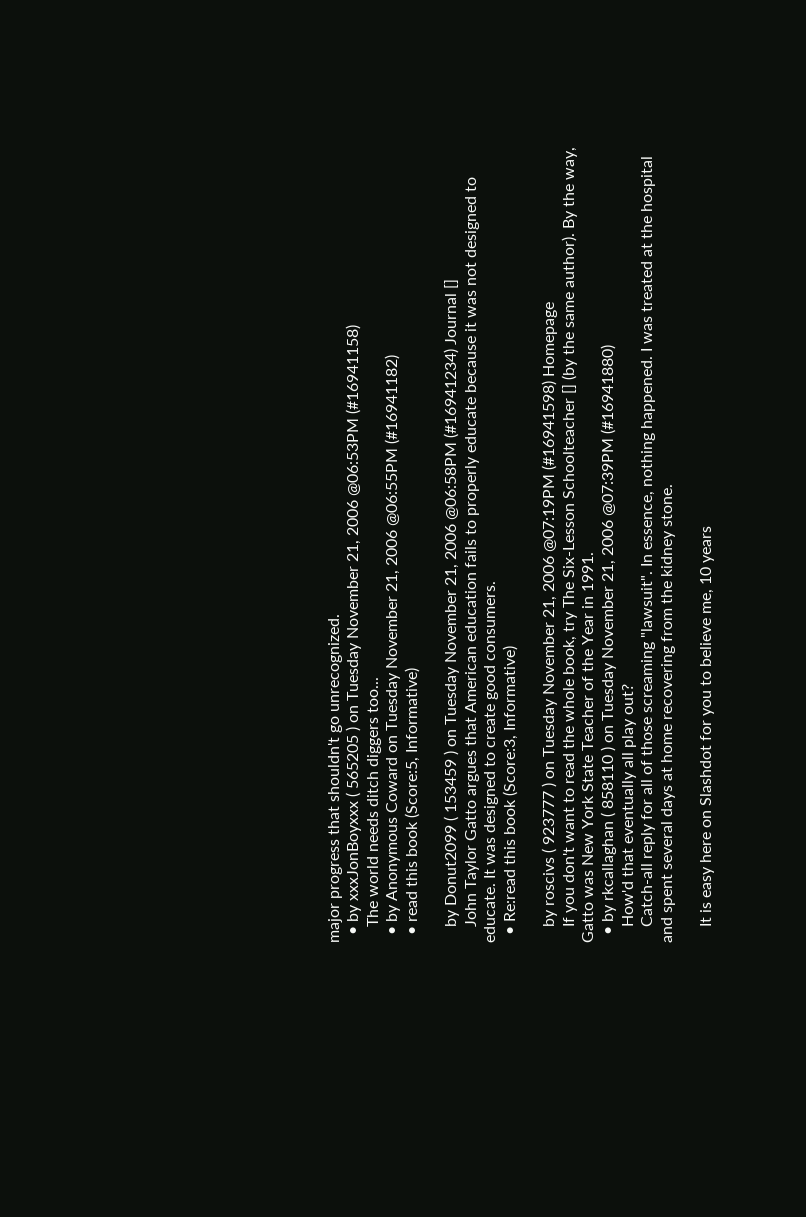major progress that shouldn't go unrecognized.
  • by xxxJonBoyxxx ( 565205 ) on Tuesday November 21, 2006 @06:53PM (#16941158)
    The world needs ditch diggers too...
  • by Anonymous Coward on Tuesday November 21, 2006 @06:55PM (#16941182)
  • read this book (Score:5, Informative)

    by Donut2099 ( 153459 ) on Tuesday November 21, 2006 @06:58PM (#16941234) Journal []
    John Taylor Gatto argues that American education fails to properly educate because it was not designed to educate. It was designed to create good consumers.
  • Re:read this book (Score:3, Informative)

    by roscivs ( 923777 ) on Tuesday November 21, 2006 @07:19PM (#16941598) Homepage
    If you don't want to read the whole book, try The Six-Lesson Schoolteacher [] (by the same author). By the way, Gatto was New York State Teacher of the Year in 1991.
  • by rkcallaghan ( 858110 ) on Tuesday November 21, 2006 @07:39PM (#16941880)
    How'd that eventually all play out?
    Catch-all reply for all of those screaming "lawsuit". In essence, nothing happened. I was treated at the hospital and spent several days at home recovering from the kidney stone.

    It is easy here on Slashdot for you to believe me, 10 years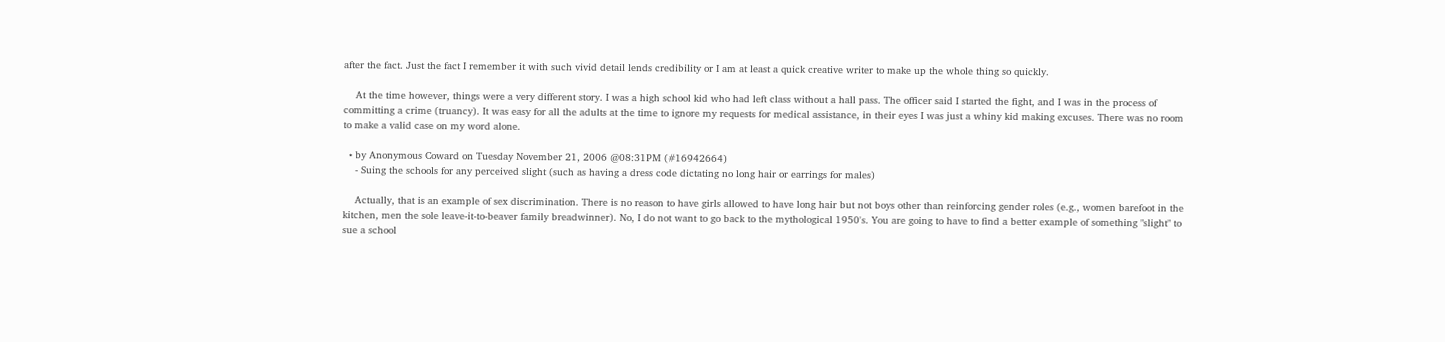after the fact. Just the fact I remember it with such vivid detail lends credibility or I am at least a quick creative writer to make up the whole thing so quickly.

    At the time however, things were a very different story. I was a high school kid who had left class without a hall pass. The officer said I started the fight, and I was in the process of committing a crime (truancy). It was easy for all the adults at the time to ignore my requests for medical assistance, in their eyes I was just a whiny kid making excuses. There was no room to make a valid case on my word alone.

  • by Anonymous Coward on Tuesday November 21, 2006 @08:31PM (#16942664)
    - Suing the schools for any perceived slight (such as having a dress code dictating no long hair or earrings for males)

    Actually, that is an example of sex discrimination. There is no reason to have girls allowed to have long hair but not boys other than reinforcing gender roles (e.g., women barefoot in the kitchen, men the sole leave-it-to-beaver family breadwinner). No, I do not want to go back to the mythological 1950's. You are going to have to find a better example of something "slight" to sue a school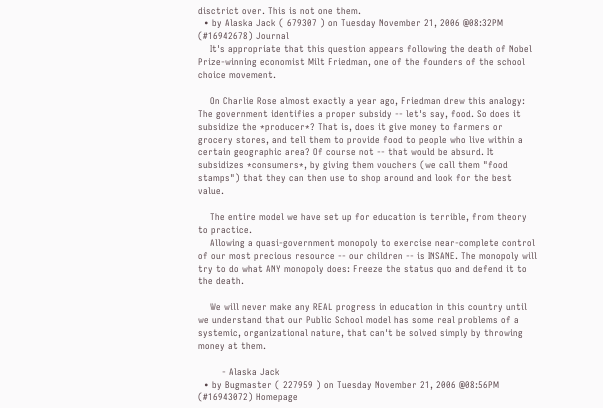disctrict over. This is not one them.
  • by Alaska Jack ( 679307 ) on Tuesday November 21, 2006 @08:32PM (#16942678) Journal
    It's appropriate that this question appears following the death of Nobel Prize-winning economist Milt Friedman, one of the founders of the school choice movement.

    On Charlie Rose almost exactly a year ago, Friedman drew this analogy: The government identifies a proper subsidy -- let's say, food. So does it subsidize the *producer*? That is, does it give money to farmers or grocery stores, and tell them to provide food to people who live within a certain geographic area? Of course not -- that would be absurd. It subsidizes *consumers*, by giving them vouchers (we call them "food stamps") that they can then use to shop around and look for the best value.

    The entire model we have set up for education is terrible, from theory to practice.
    Allowing a quasi-government monopoly to exercise near-complete control of our most precious resource -- our children -- is INSANE. The monopoly will try to do what ANY monopoly does: Freeze the status quo and defend it to the death.

    We will never make any REAL progress in education in this country until we understand that our Public School model has some real problems of a systemic, organizational nature, that can't be solved simply by throwing money at them.

        - Alaska Jack
  • by Bugmaster ( 227959 ) on Tuesday November 21, 2006 @08:56PM (#16943072) Homepage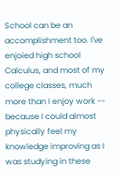School can be an accomplishment too. I've enjoied high school Calculus, and most of my college classes, much more than I enjoy work -- because I could almost physically feel my knowledge improving as I was studying in these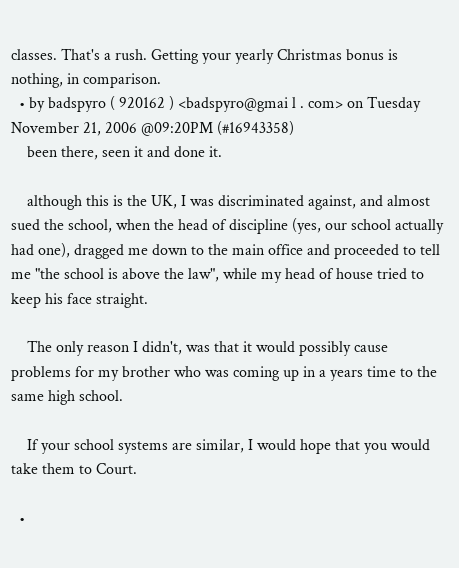classes. That's a rush. Getting your yearly Christmas bonus is nothing, in comparison.
  • by badspyro ( 920162 ) <badspyro@gmai l . com> on Tuesday November 21, 2006 @09:20PM (#16943358)
    been there, seen it and done it.

    although this is the UK, I was discriminated against, and almost sued the school, when the head of discipline (yes, our school actually had one), dragged me down to the main office and proceeded to tell me "the school is above the law", while my head of house tried to keep his face straight.

    The only reason I didn't, was that it would possibly cause problems for my brother who was coming up in a years time to the same high school.

    If your school systems are similar, I would hope that you would take them to Court.

  •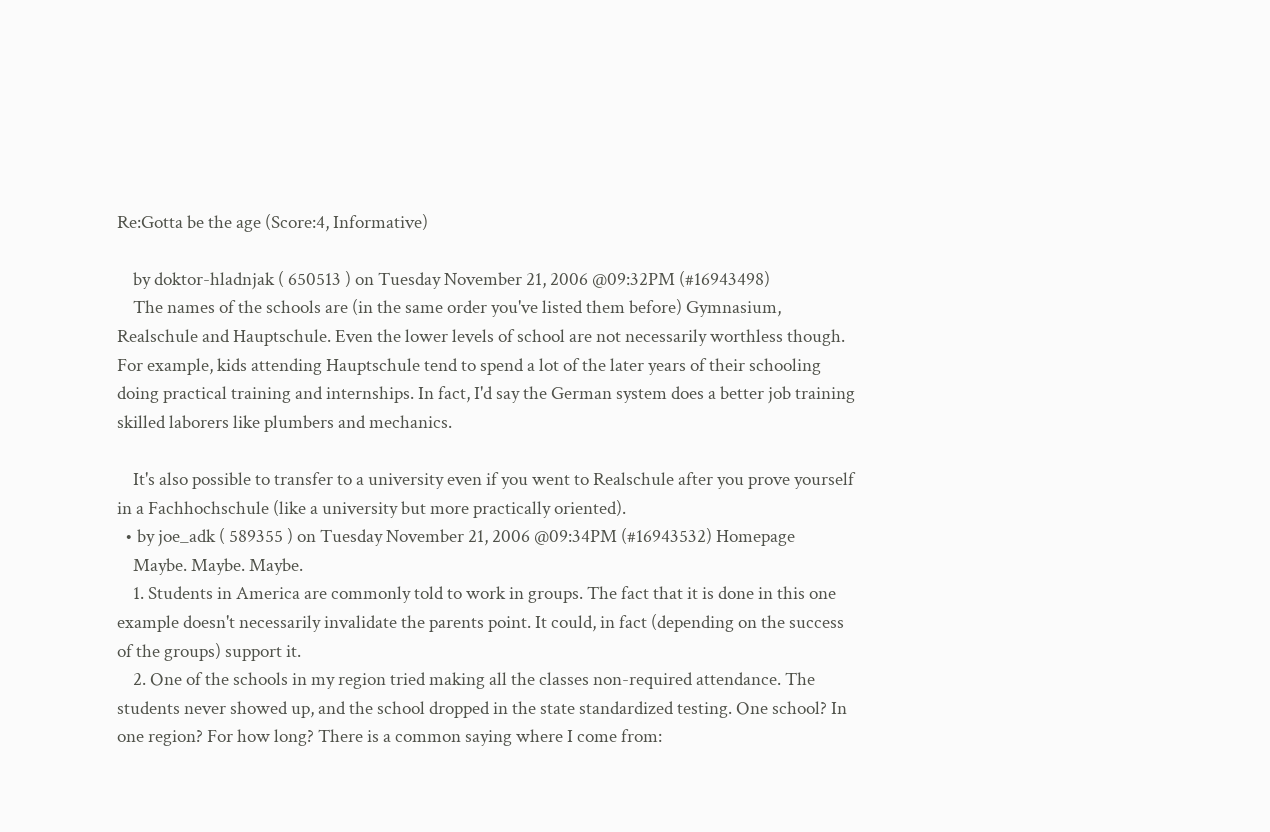Re:Gotta be the age (Score:4, Informative)

    by doktor-hladnjak ( 650513 ) on Tuesday November 21, 2006 @09:32PM (#16943498)
    The names of the schools are (in the same order you've listed them before) Gymnasium, Realschule and Hauptschule. Even the lower levels of school are not necessarily worthless though. For example, kids attending Hauptschule tend to spend a lot of the later years of their schooling doing practical training and internships. In fact, I'd say the German system does a better job training skilled laborers like plumbers and mechanics.

    It's also possible to transfer to a university even if you went to Realschule after you prove yourself in a Fachhochschule (like a university but more practically oriented).
  • by joe_adk ( 589355 ) on Tuesday November 21, 2006 @09:34PM (#16943532) Homepage
    Maybe. Maybe. Maybe.
    1. Students in America are commonly told to work in groups. The fact that it is done in this one example doesn't necessarily invalidate the parents point. It could, in fact (depending on the success of the groups) support it.
    2. One of the schools in my region tried making all the classes non-required attendance. The students never showed up, and the school dropped in the state standardized testing. One school? In one region? For how long? There is a common saying where I come from: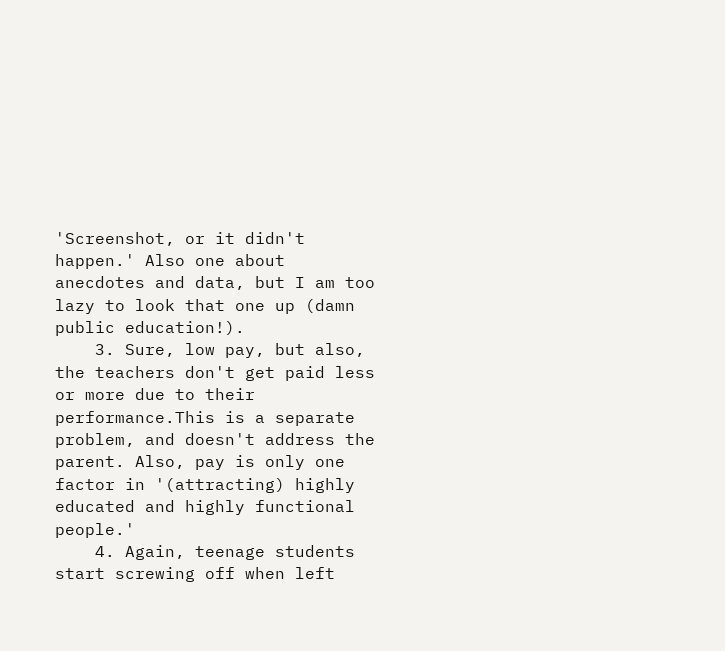'Screenshot, or it didn't happen.' Also one about anecdotes and data, but I am too lazy to look that one up (damn public education!).
    3. Sure, low pay, but also, the teachers don't get paid less or more due to their performance.This is a separate problem, and doesn't address the parent. Also, pay is only one factor in '(attracting) highly educated and highly functional people.'
    4. Again, teenage students start screwing off when left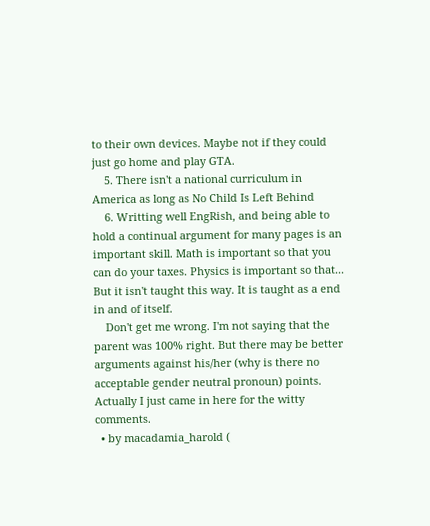to their own devices. Maybe not if they could just go home and play GTA.
    5. There isn't a national curriculum in America as long as No Child Is Left Behind
    6. Writting well EngRish, and being able to hold a continual argument for many pages is an important skill. Math is important so that you can do your taxes. Physics is important so that... But it isn't taught this way. It is taught as a end in and of itself.
    Don't get me wrong. I'm not saying that the parent was 100% right. But there may be better arguments against his/her (why is there no acceptable gender neutral pronoun) points. Actually I just came in here for the witty comments.
  • by macadamia_harold (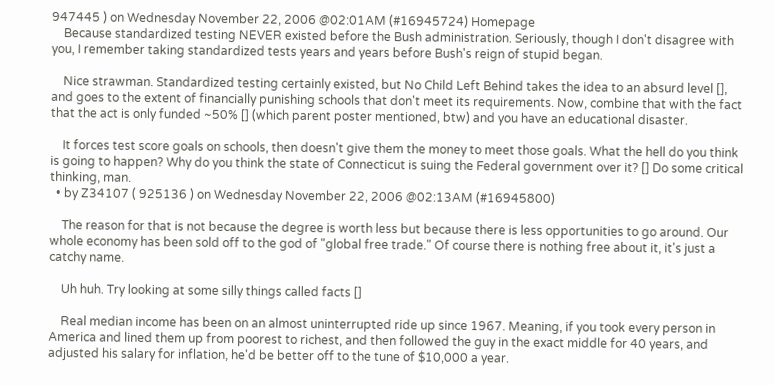947445 ) on Wednesday November 22, 2006 @02:01AM (#16945724) Homepage
    Because standardized testing NEVER existed before the Bush administration. Seriously, though I don't disagree with you, I remember taking standardized tests years and years before Bush's reign of stupid began.

    Nice strawman. Standardized testing certainly existed, but No Child Left Behind takes the idea to an absurd level [], and goes to the extent of financially punishing schools that don't meet its requirements. Now, combine that with the fact that the act is only funded ~50% [] (which parent poster mentioned, btw) and you have an educational disaster.

    It forces test score goals on schools, then doesn't give them the money to meet those goals. What the hell do you think is going to happen? Why do you think the state of Connecticut is suing the Federal government over it? [] Do some critical thinking, man.
  • by Z34107 ( 925136 ) on Wednesday November 22, 2006 @02:13AM (#16945800)

    The reason for that is not because the degree is worth less but because there is less opportunities to go around. Our whole economy has been sold off to the god of "global free trade." Of course there is nothing free about it, it's just a catchy name.

    Uh huh. Try looking at some silly things called facts []

    Real median income has been on an almost uninterrupted ride up since 1967. Meaning, if you took every person in America and lined them up from poorest to richest, and then followed the guy in the exact middle for 40 years, and adjusted his salary for inflation, he'd be better off to the tune of $10,000 a year.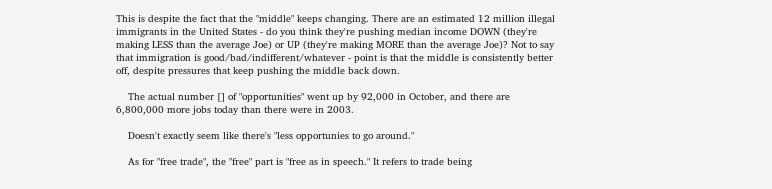This is despite the fact that the "middle" keeps changing. There are an estimated 12 million illegal immigrants in the United States - do you think they're pushing median income DOWN (they're making LESS than the average Joe) or UP (they're making MORE than the average Joe)? Not to say that immigration is good/bad/indifferent/whatever - point is that the middle is consistently better off, despite pressures that keep pushing the middle back down.

    The actual number [] of "opportunities" went up by 92,000 in October, and there are 6,800,000 more jobs today than there were in 2003.

    Doesn't exactly seem like there's "less opportunies to go around."

    As for "free trade", the "free" part is "free as in speech." It refers to trade being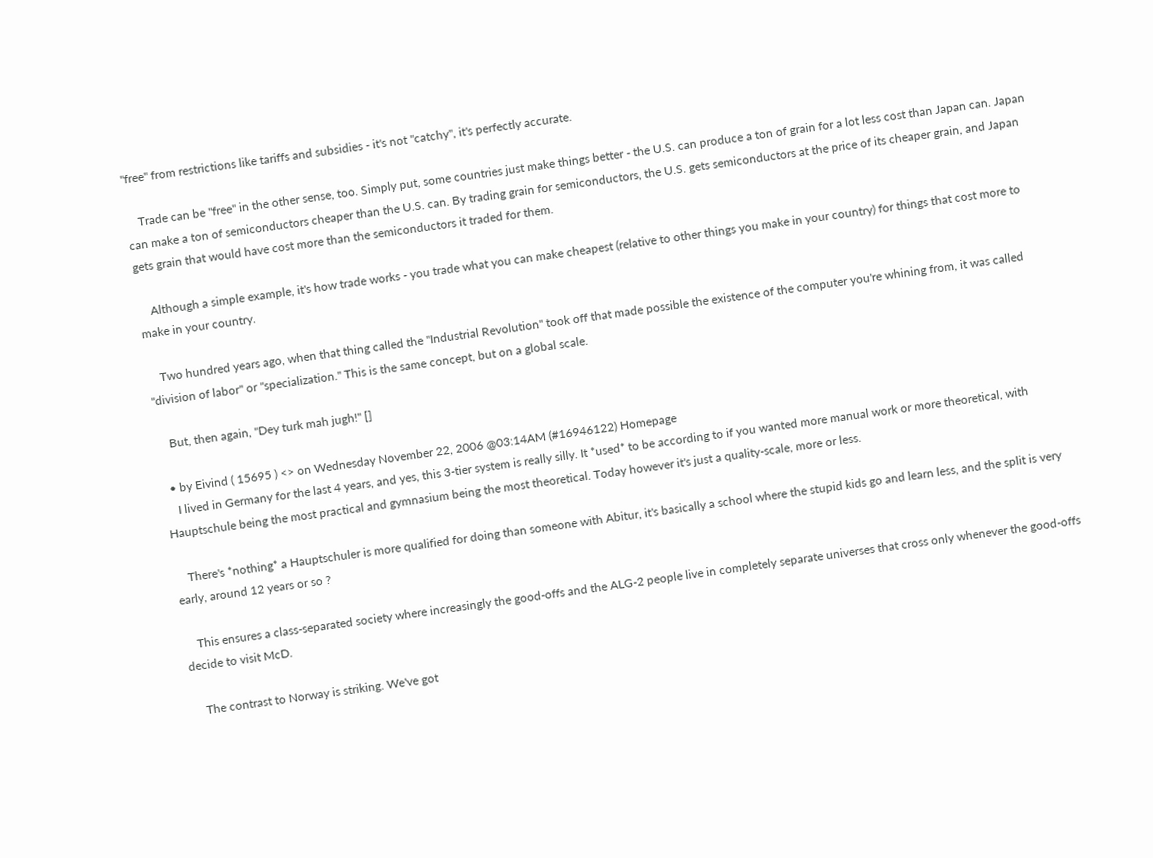"free" from restrictions like tariffs and subsidies - it's not "catchy", it's perfectly accurate.

    Trade can be "free" in the other sense, too. Simply put, some countries just make things better - the U.S. can produce a ton of grain for a lot less cost than Japan can. Japan can make a ton of semiconductors cheaper than the U.S. can. By trading grain for semiconductors, the U.S. gets semiconductors at the price of its cheaper grain, and Japan gets grain that would have cost more than the semiconductors it traded for them.

    Although a simple example, it's how trade works - you trade what you can make cheapest (relative to other things you make in your country) for things that cost more to make in your country.

    Two hundred years ago, when that thing called the "Industrial Revolution" took off that made possible the existence of the computer you're whining from, it was called "division of labor" or "specialization." This is the same concept, but on a global scale.

    But, then again, "Dey turk mah jugh!" []

  • by Eivind ( 15695 ) <> on Wednesday November 22, 2006 @03:14AM (#16946122) Homepage
    I lived in Germany for the last 4 years, and yes, this 3-tier system is really silly. It *used* to be according to if you wanted more manual work or more theoretical, with Hauptschule being the most practical and gymnasium being the most theoretical. Today however it's just a quality-scale, more or less.

    There's *nothing* a Hauptschuler is more qualified for doing than someone with Abitur, it's basically a school where the stupid kids go and learn less, and the split is very early, around 12 years or so ?

    This ensures a class-separated society where increasingly the good-offs and the ALG-2 people live in completely separate universes that cross only whenever the good-offs decide to visit McD.

    The contrast to Norway is striking. We've got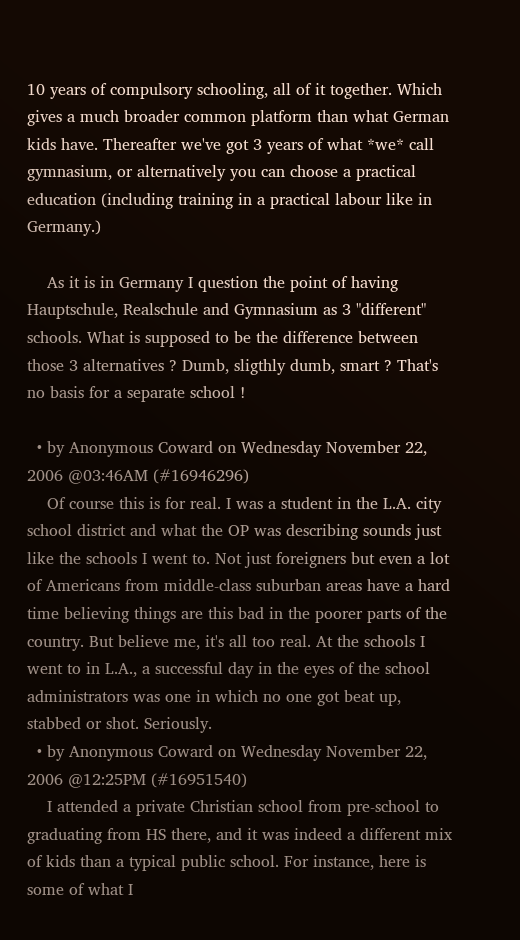10 years of compulsory schooling, all of it together. Which gives a much broader common platform than what German kids have. Thereafter we've got 3 years of what *we* call gymnasium, or alternatively you can choose a practical education (including training in a practical labour like in Germany.)

    As it is in Germany I question the point of having Hauptschule, Realschule and Gymnasium as 3 "different" schools. What is supposed to be the difference between those 3 alternatives ? Dumb, sligthly dumb, smart ? That's no basis for a separate school !

  • by Anonymous Coward on Wednesday November 22, 2006 @03:46AM (#16946296)
    Of course this is for real. I was a student in the L.A. city school district and what the OP was describing sounds just like the schools I went to. Not just foreigners but even a lot of Americans from middle-class suburban areas have a hard time believing things are this bad in the poorer parts of the country. But believe me, it's all too real. At the schools I went to in L.A., a successful day in the eyes of the school administrators was one in which no one got beat up, stabbed or shot. Seriously.
  • by Anonymous Coward on Wednesday November 22, 2006 @12:25PM (#16951540)
    I attended a private Christian school from pre-school to graduating from HS there, and it was indeed a different mix of kids than a typical public school. For instance, here is some of what I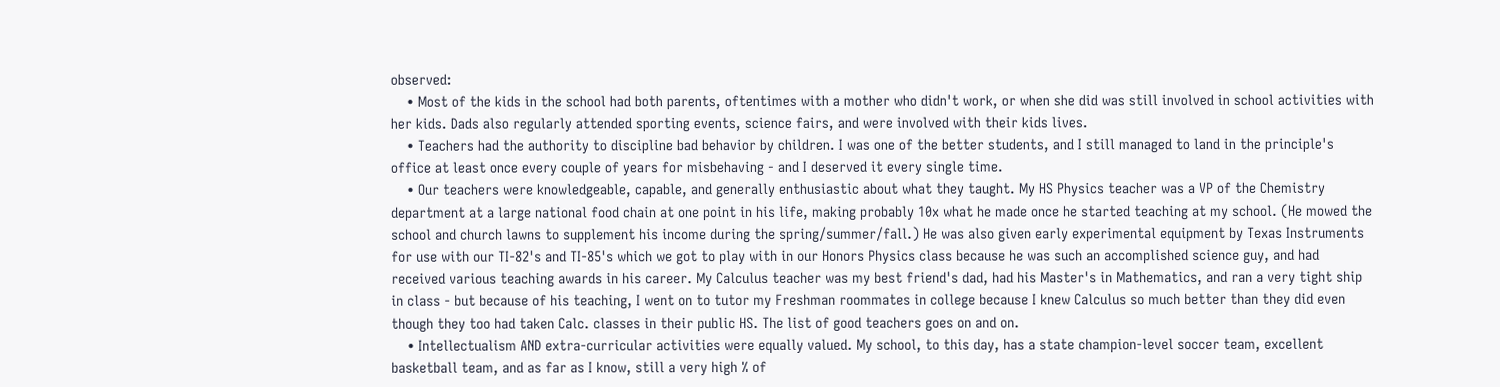observed:
    • Most of the kids in the school had both parents, oftentimes with a mother who didn't work, or when she did was still involved in school activities with her kids. Dads also regularly attended sporting events, science fairs, and were involved with their kids lives.
    • Teachers had the authority to discipline bad behavior by children. I was one of the better students, and I still managed to land in the principle's office at least once every couple of years for misbehaving - and I deserved it every single time.
    • Our teachers were knowledgeable, capable, and generally enthusiastic about what they taught. My HS Physics teacher was a VP of the Chemistry department at a large national food chain at one point in his life, making probably 10x what he made once he started teaching at my school. (He mowed the school and church lawns to supplement his income during the spring/summer/fall.) He was also given early experimental equipment by Texas Instruments for use with our TI-82's and TI-85's which we got to play with in our Honors Physics class because he was such an accomplished science guy, and had received various teaching awards in his career. My Calculus teacher was my best friend's dad, had his Master's in Mathematics, and ran a very tight ship in class - but because of his teaching, I went on to tutor my Freshman roommates in college because I knew Calculus so much better than they did even though they too had taken Calc. classes in their public HS. The list of good teachers goes on and on.
    • Intellectualism AND extra-curricular activities were equally valued. My school, to this day, has a state champion-level soccer team, excellent basketball team, and as far as I know, still a very high % of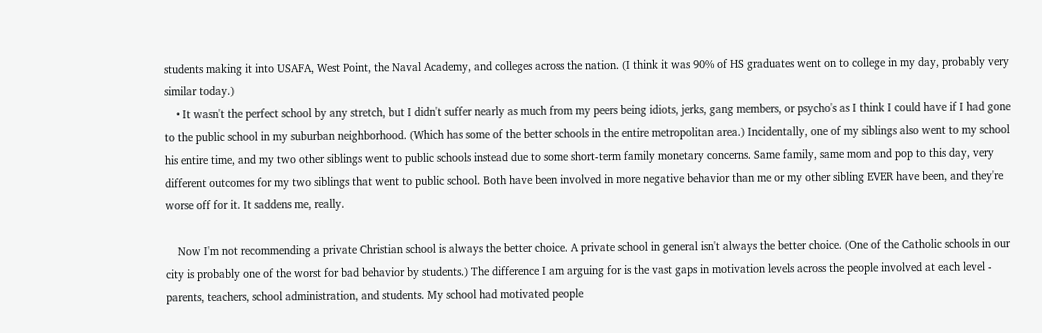students making it into USAFA, West Point, the Naval Academy, and colleges across the nation. (I think it was 90% of HS graduates went on to college in my day, probably very similar today.)
    • It wasn't the perfect school by any stretch, but I didn't suffer nearly as much from my peers being idiots, jerks, gang members, or psycho's as I think I could have if I had gone to the public school in my suburban neighborhood. (Which has some of the better schools in the entire metropolitan area.) Incidentally, one of my siblings also went to my school his entire time, and my two other siblings went to public schools instead due to some short-term family monetary concerns. Same family, same mom and pop to this day, very different outcomes for my two siblings that went to public school. Both have been involved in more negative behavior than me or my other sibling EVER have been, and they're worse off for it. It saddens me, really.

    Now I'm not recommending a private Christian school is always the better choice. A private school in general isn't always the better choice. (One of the Catholic schools in our city is probably one of the worst for bad behavior by students.) The difference I am arguing for is the vast gaps in motivation levels across the people involved at each level - parents, teachers, school administration, and students. My school had motivated people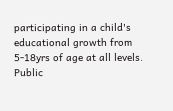participating in a child's educational growth from 5-18yrs of age at all levels. Public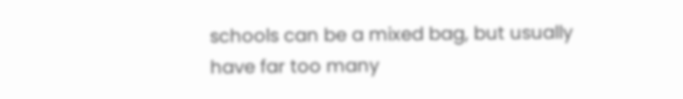schools can be a mixed bag, but usually have far too many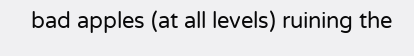bad apples (at all levels) ruining the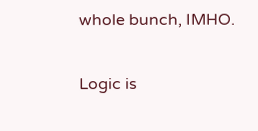whole bunch, IMHO.

Logic is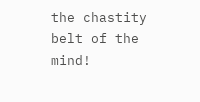the chastity belt of the mind!